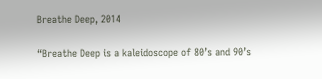Breathe Deep, 2014

“Breathe Deep is a kaleidoscope of 80’s and 90’s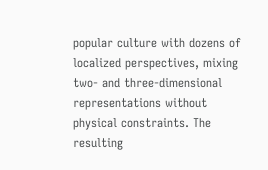popular culture with dozens of localized perspectives, mixing two- and three-dimensional representations without physical constraints. The resulting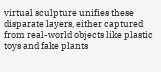virtual sculpture unifies these disparate layers, either captured from real-world objects like plastic toys and fake plants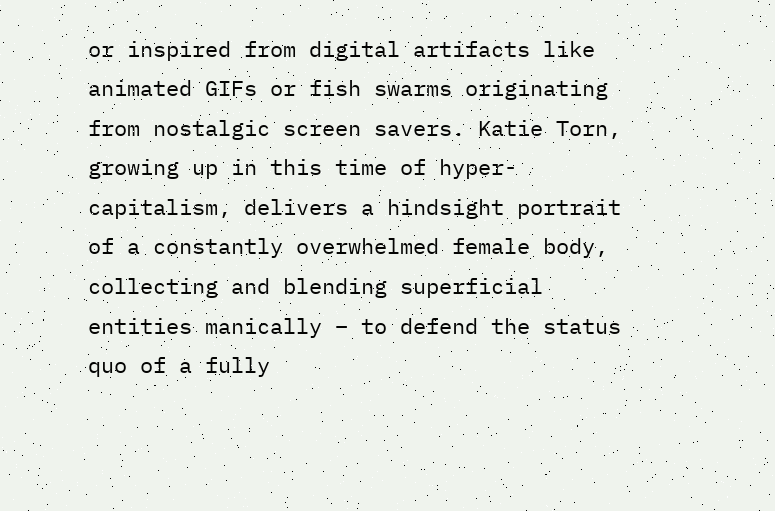or inspired from digital artifacts like animated GIFs or fish swarms originating from nostalgic screen savers. Katie Torn, growing up in this time of hyper-capitalism, delivers a hindsight portrait of a constantly overwhelmed female body, collecting and blending superficial entities manically – to defend the status quo of a fully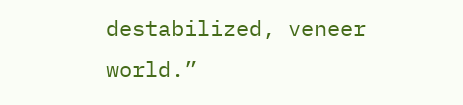destabilized, veneer world.”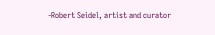-Robert Seidel, artist and curator